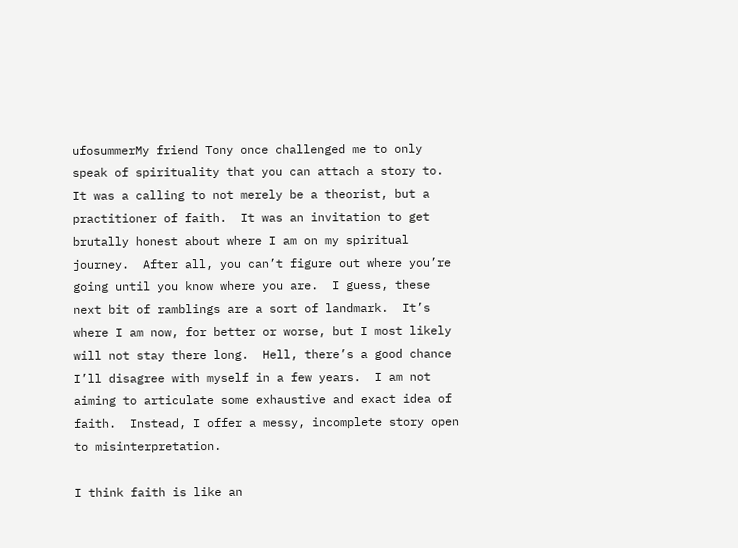ufosummerMy friend Tony once challenged me to only speak of spirituality that you can attach a story to.  It was a calling to not merely be a theorist, but a practitioner of faith.  It was an invitation to get brutally honest about where I am on my spiritual journey.  After all, you can’t figure out where you’re going until you know where you are.  I guess, these next bit of ramblings are a sort of landmark.  It’s where I am now, for better or worse, but I most likely will not stay there long.  Hell, there’s a good chance I’ll disagree with myself in a few years.  I am not aiming to articulate some exhaustive and exact idea of faith.  Instead, I offer a messy, incomplete story open to misinterpretation.

I think faith is like an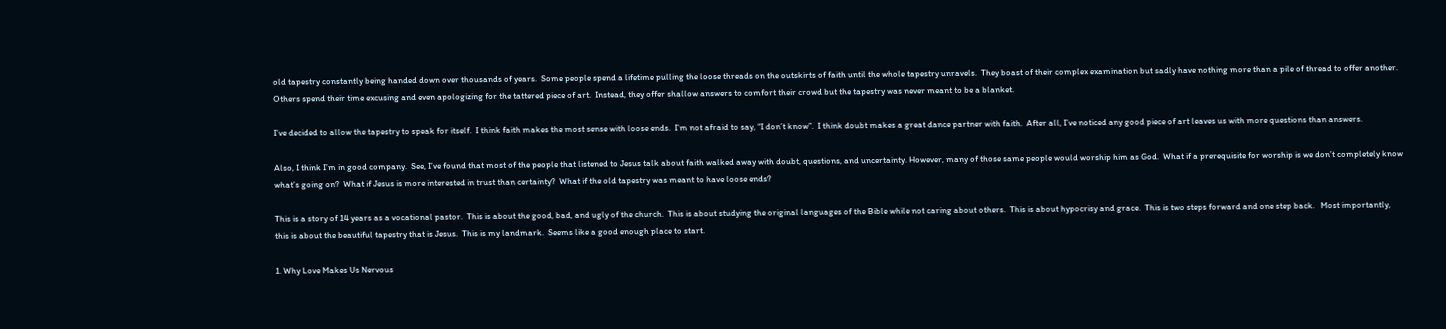old tapestry constantly being handed down over thousands of years.  Some people spend a lifetime pulling the loose threads on the outskirts of faith until the whole tapestry unravels.  They boast of their complex examination but sadly have nothing more than a pile of thread to offer another.  Others spend their time excusing and even apologizing for the tattered piece of art.  Instead, they offer shallow answers to comfort their crowd but the tapestry was never meant to be a blanket.

I’ve decided to allow the tapestry to speak for itself.  I think faith makes the most sense with loose ends.  I’m not afraid to say, “I don’t know”.  I think doubt makes a great dance partner with faith.  After all, I’ve noticed any good piece of art leaves us with more questions than answers.

Also, I think I’m in good company.  See, I’ve found that most of the people that listened to Jesus talk about faith walked away with doubt, questions, and uncertainty. However, many of those same people would worship him as God.  What if a prerequisite for worship is we don’t completely know what’s going on?  What if Jesus is more interested in trust than certainty?  What if the old tapestry was meant to have loose ends?

This is a story of 14 years as a vocational pastor.  This is about the good, bad, and ugly of the church.  This is about studying the original languages of the Bible while not caring about others.  This is about hypocrisy and grace.  This is two steps forward and one step back.   Most importantly, this is about the beautiful tapestry that is Jesus.  This is my landmark.  Seems like a good enough place to start.

1. Why Love Makes Us Nervous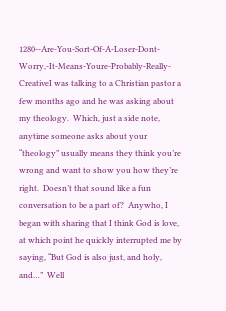1280--Are-You-Sort-Of-A-Loser-Dont-Worry,-It-Means-Youre-Probably-Really-CreativeI was talking to a Christian pastor a few months ago and he was asking about my theology.  Which, just a side note, anytime someone asks about your “theology” usually means they think you’re wrong and want to show you how they’re right.  Doesn’t that sound like a fun conversation to be a part of?  Anywho, I began with sharing that I think God is love, at which point he quickly interrupted me by saying, “But God is also just, and holy, and…”  Well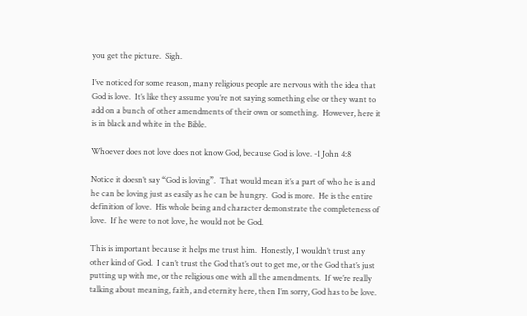you get the picture.  Sigh.

I’ve noticed for some reason, many religious people are nervous with the idea that God is love.  It’s like they assume you’re not saying something else or they want to add on a bunch of other amendments of their own or something.  However, here it is in black and white in the Bible.

Whoever does not love does not know God, because God is love. -1 John 4:8

Notice it doesn’t say “God is loving”.  That would mean it’s a part of who he is and he can be loving just as easily as he can be hungry.  God is more.  He is the entire definition of love.  His whole being and character demonstrate the completeness of love.  If he were to not love, he would not be God.

This is important because it helps me trust him.  Honestly, I wouldn’t trust any other kind of God.  I can’t trust the God that’s out to get me, or the God that’s just putting up with me, or the religious one with all the amendments.  If we’re really talking about meaning, faith, and eternity here, then I’m sorry, God has to be love.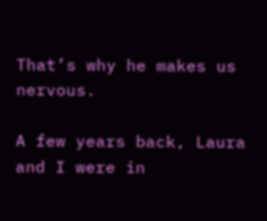That’s why he makes us nervous.

A few years back, Laura and I were in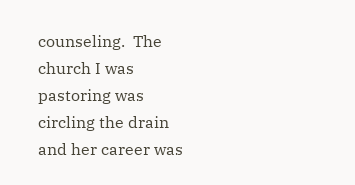counseling.  The church I was pastoring was circling the drain and her career was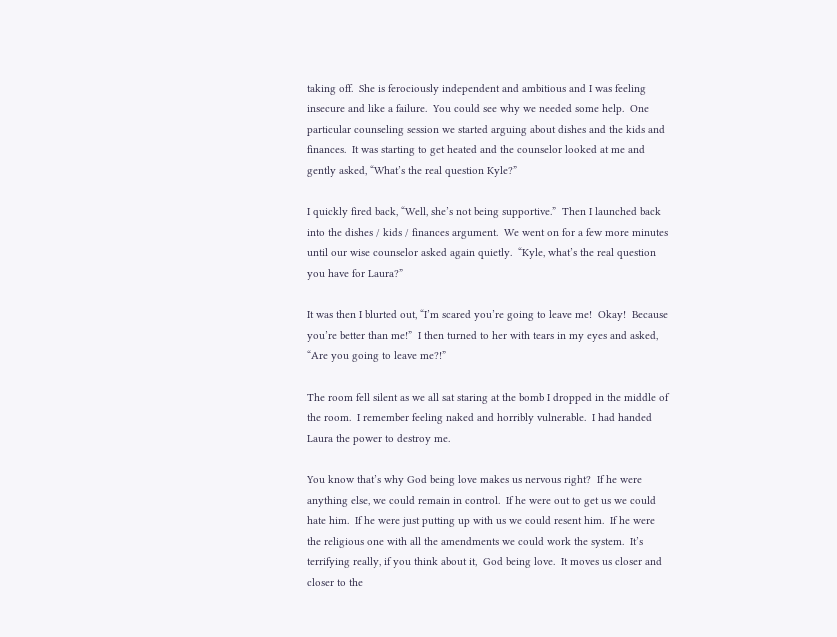taking off.  She is ferociously independent and ambitious and I was feeling insecure and like a failure.  You could see why we needed some help.  One particular counseling session we started arguing about dishes and the kids and finances.  It was starting to get heated and the counselor looked at me and gently asked, “What’s the real question Kyle?”

I quickly fired back, “Well, she’s not being supportive.”  Then I launched back into the dishes / kids / finances argument.  We went on for a few more minutes until our wise counselor asked again quietly.  “Kyle, what’s the real question you have for Laura?”

It was then I blurted out, “I’m scared you’re going to leave me!  Okay!  Because you’re better than me!”  I then turned to her with tears in my eyes and asked,  “Are you going to leave me?!”

The room fell silent as we all sat staring at the bomb I dropped in the middle of the room.  I remember feeling naked and horribly vulnerable.  I had handed Laura the power to destroy me.

You know that’s why God being love makes us nervous right?  If he were anything else, we could remain in control.  If he were out to get us we could hate him.  If he were just putting up with us we could resent him.  If he were the religious one with all the amendments we could work the system.  It’s terrifying really, if you think about it,  God being love.  It moves us closer and closer to the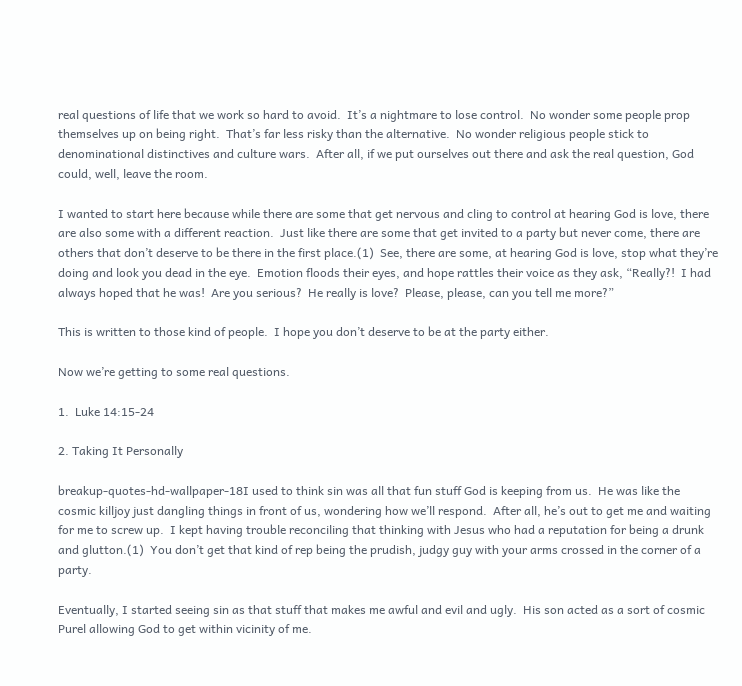real questions of life that we work so hard to avoid.  It’s a nightmare to lose control.  No wonder some people prop themselves up on being right.  That’s far less risky than the alternative.  No wonder religious people stick to denominational distinctives and culture wars.  After all, if we put ourselves out there and ask the real question, God could, well, leave the room.

I wanted to start here because while there are some that get nervous and cling to control at hearing God is love, there are also some with a different reaction.  Just like there are some that get invited to a party but never come, there are others that don’t deserve to be there in the first place.(1)  See, there are some, at hearing God is love, stop what they’re doing and look you dead in the eye.  Emotion floods their eyes, and hope rattles their voice as they ask, “Really?!  I had always hoped that he was!  Are you serious?  He really is love?  Please, please, can you tell me more?”

This is written to those kind of people.  I hope you don’t deserve to be at the party either.

Now we’re getting to some real questions.

1.  Luke 14:15-24

2. Taking It Personally

breakup-quotes-hd-wallpaper-18I used to think sin was all that fun stuff God is keeping from us.  He was like the cosmic killjoy just dangling things in front of us, wondering how we’ll respond.  After all, he’s out to get me and waiting for me to screw up.  I kept having trouble reconciling that thinking with Jesus who had a reputation for being a drunk and glutton.(1)  You don’t get that kind of rep being the prudish, judgy guy with your arms crossed in the corner of a party.

Eventually, I started seeing sin as that stuff that makes me awful and evil and ugly.  His son acted as a sort of cosmic Purel allowing God to get within vicinity of me.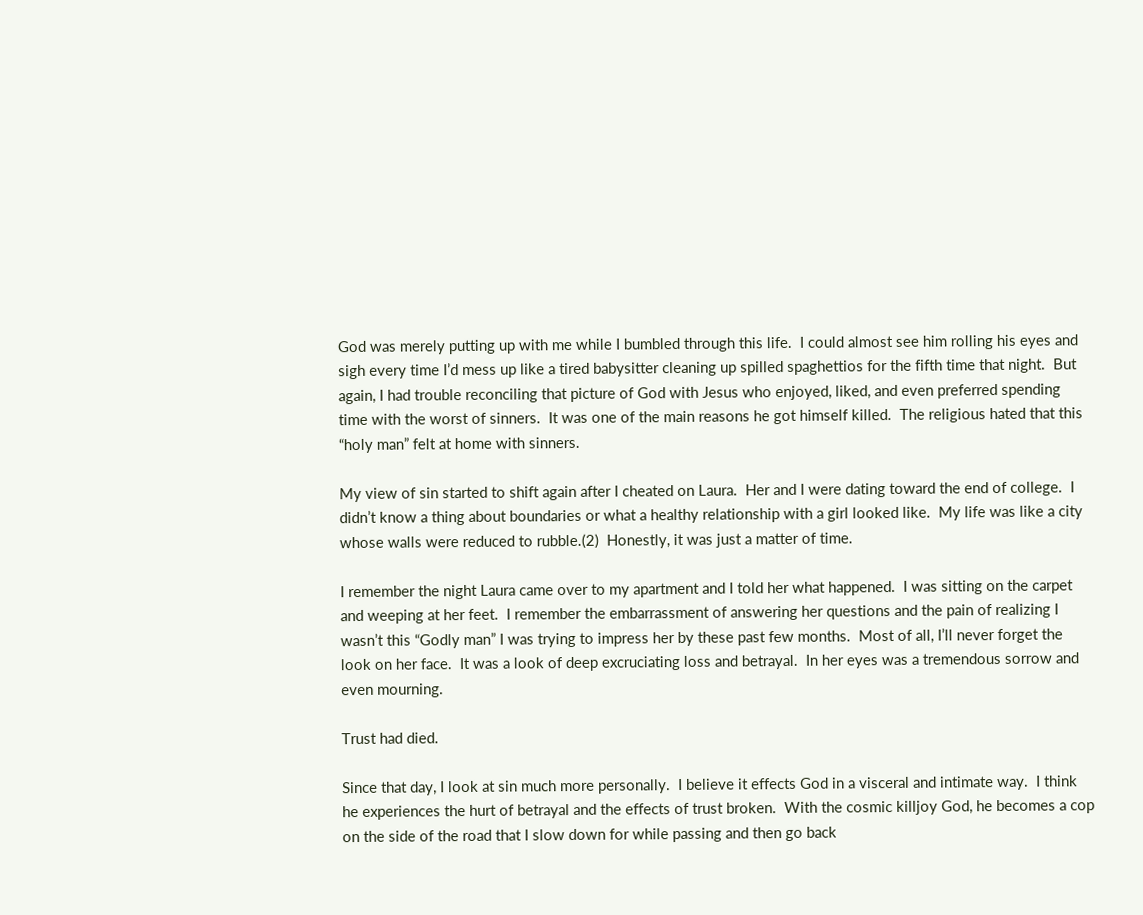God was merely putting up with me while I bumbled through this life.  I could almost see him rolling his eyes and sigh every time I’d mess up like a tired babysitter cleaning up spilled spaghettios for the fifth time that night.  But again, I had trouble reconciling that picture of God with Jesus who enjoyed, liked, and even preferred spending time with the worst of sinners.  It was one of the main reasons he got himself killed.  The religious hated that this “holy man” felt at home with sinners.

My view of sin started to shift again after I cheated on Laura.  Her and I were dating toward the end of college.  I didn’t know a thing about boundaries or what a healthy relationship with a girl looked like.  My life was like a city whose walls were reduced to rubble.(2)  Honestly, it was just a matter of time.

I remember the night Laura came over to my apartment and I told her what happened.  I was sitting on the carpet and weeping at her feet.  I remember the embarrassment of answering her questions and the pain of realizing I wasn’t this “Godly man” I was trying to impress her by these past few months.  Most of all, I’ll never forget the look on her face.  It was a look of deep excruciating loss and betrayal.  In her eyes was a tremendous sorrow and even mourning.

Trust had died.

Since that day, I look at sin much more personally.  I believe it effects God in a visceral and intimate way.  I think he experiences the hurt of betrayal and the effects of trust broken.  With the cosmic killjoy God, he becomes a cop on the side of the road that I slow down for while passing and then go back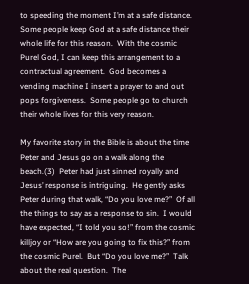to speeding the moment I’m at a safe distance.  Some people keep God at a safe distance their whole life for this reason.  With the cosmic Purel God, I can keep this arrangement to a contractual agreement.  God becomes a vending machine I insert a prayer to and out pops forgiveness.  Some people go to church their whole lives for this very reason.

My favorite story in the Bible is about the time Peter and Jesus go on a walk along the beach.(3)  Peter had just sinned royally and Jesus’ response is intriguing.  He gently asks Peter during that walk, “Do you love me?”  Of all the things to say as a response to sin.  I would have expected, “I told you so!” from the cosmic killjoy or “How are you going to fix this?” from the cosmic Purel.  But “Do you love me?”  Talk about the real question.  The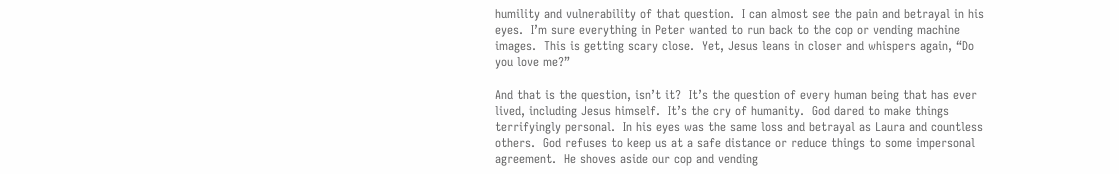humility and vulnerability of that question.  I can almost see the pain and betrayal in his eyes.  I’m sure everything in Peter wanted to run back to the cop or vending machine images.  This is getting scary close.  Yet, Jesus leans in closer and whispers again, “Do you love me?”

And that is the question, isn’t it?  It’s the question of every human being that has ever lived, including Jesus himself.  It’s the cry of humanity.  God dared to make things terrifyingly personal.  In his eyes was the same loss and betrayal as Laura and countless others.  God refuses to keep us at a safe distance or reduce things to some impersonal agreement.  He shoves aside our cop and vending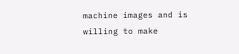machine images and is willing to make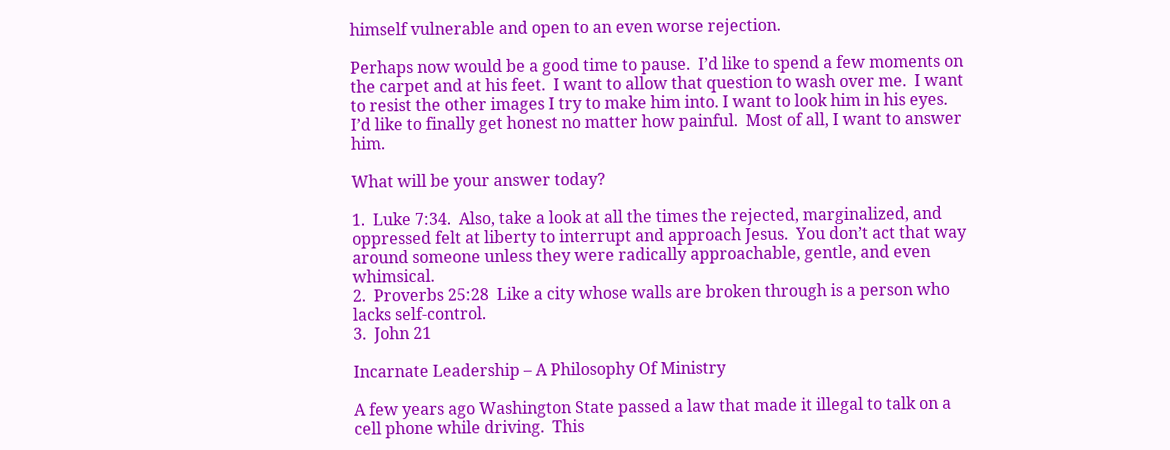himself vulnerable and open to an even worse rejection.

Perhaps now would be a good time to pause.  I’d like to spend a few moments on the carpet and at his feet.  I want to allow that question to wash over me.  I want to resist the other images I try to make him into. I want to look him in his eyes.  I’d like to finally get honest no matter how painful.  Most of all, I want to answer him.

What will be your answer today?

1.  Luke 7:34.  Also, take a look at all the times the rejected, marginalized, and oppressed felt at liberty to interrupt and approach Jesus.  You don’t act that way around someone unless they were radically approachable, gentle, and even whimsical.
2.  Proverbs 25:28  Like a city whose walls are broken through is a person who lacks self-control.
3.  John 21

Incarnate Leadership – A Philosophy Of Ministry

A few years ago Washington State passed a law that made it illegal to talk on a cell phone while driving.  This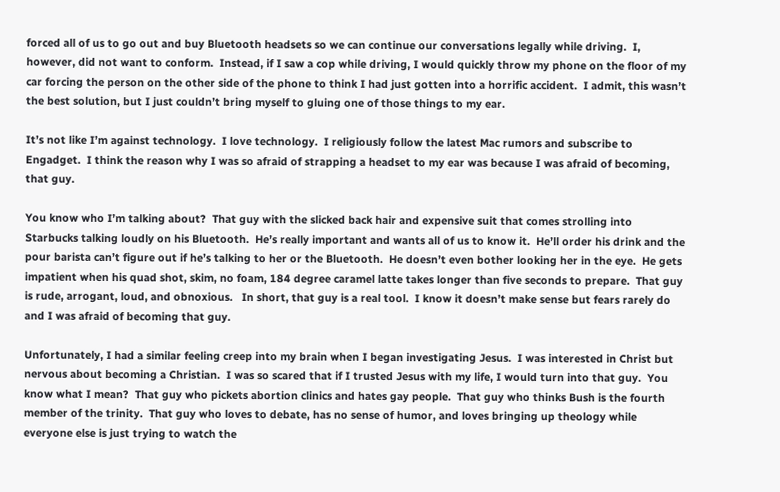forced all of us to go out and buy Bluetooth headsets so we can continue our conversations legally while driving.  I, however, did not want to conform.  Instead, if I saw a cop while driving, I would quickly throw my phone on the floor of my car forcing the person on the other side of the phone to think I had just gotten into a horrific accident.  I admit, this wasn’t the best solution, but I just couldn’t bring myself to gluing one of those things to my ear.

It’s not like I’m against technology.  I love technology.  I religiously follow the latest Mac rumors and subscribe to Engadget.  I think the reason why I was so afraid of strapping a headset to my ear was because I was afraid of becoming, that guy.

You know who I’m talking about?  That guy with the slicked back hair and expensive suit that comes strolling into Starbucks talking loudly on his Bluetooth.  He’s really important and wants all of us to know it.  He’ll order his drink and the pour barista can’t figure out if he’s talking to her or the Bluetooth.  He doesn’t even bother looking her in the eye.  He gets impatient when his quad shot, skim, no foam, 184 degree caramel latte takes longer than five seconds to prepare.  That guy is rude, arrogant, loud, and obnoxious.   In short, that guy is a real tool.  I know it doesn’t make sense but fears rarely do and I was afraid of becoming that guy.

Unfortunately, I had a similar feeling creep into my brain when I began investigating Jesus.  I was interested in Christ but nervous about becoming a Christian.  I was so scared that if I trusted Jesus with my life, I would turn into that guy.  You know what I mean?  That guy who pickets abortion clinics and hates gay people.  That guy who thinks Bush is the fourth member of the trinity.  That guy who loves to debate, has no sense of humor, and loves bringing up theology while everyone else is just trying to watch the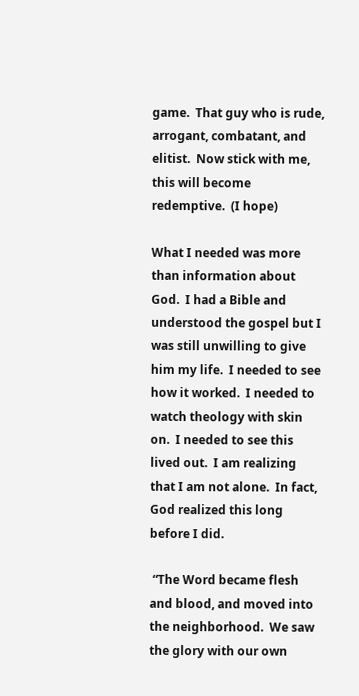game.  That guy who is rude, arrogant, combatant, and elitist.  Now stick with me, this will become redemptive.  (I hope)

What I needed was more than information about God.  I had a Bible and understood the gospel but I was still unwilling to give him my life.  I needed to see how it worked.  I needed to watch theology with skin on.  I needed to see this lived out.  I am realizing that I am not alone.  In fact, God realized this long before I did.

 “The Word became flesh and blood, and moved into the neighborhood.  We saw the glory with our own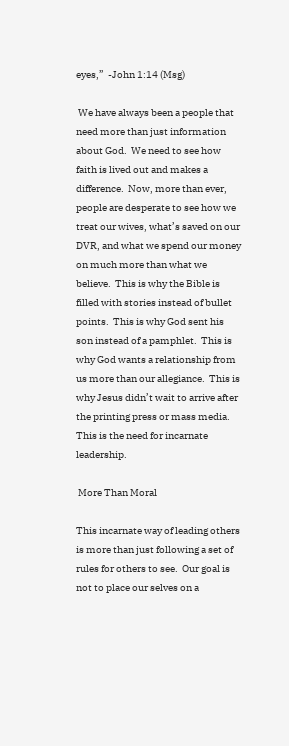eyes,”  -John 1:14 (Msg)

 We have always been a people that need more than just information about God.  We need to see how faith is lived out and makes a difference.  Now, more than ever, people are desperate to see how we treat our wives, what’s saved on our DVR, and what we spend our money on much more than what we believe.  This is why the Bible is filled with stories instead of bullet points.  This is why God sent his son instead of a pamphlet.  This is why God wants a relationship from us more than our allegiance.  This is why Jesus didn’t wait to arrive after the printing press or mass media.  This is the need for incarnate leadership.

 More Than Moral

This incarnate way of leading others is more than just following a set of rules for others to see.  Our goal is not to place our selves on a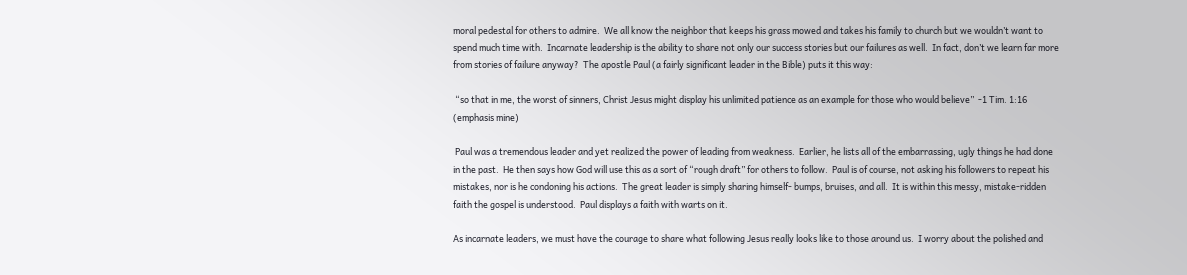moral pedestal for others to admire.  We all know the neighbor that keeps his grass mowed and takes his family to church but we wouldn’t want to spend much time with.  Incarnate leadership is the ability to share not only our success stories but our failures as well.  In fact, don’t we learn far more from stories of failure anyway?  The apostle Paul (a fairly significant leader in the Bible) puts it this way:

 “so that in me, the worst of sinners, Christ Jesus might display his unlimited patience as an example for those who would believe”  -1 Tim. 1:16 (emphasis mine)

 Paul was a tremendous leader and yet realized the power of leading from weakness.  Earlier, he lists all of the embarrassing, ugly things he had done in the past.  He then says how God will use this as a sort of “rough draft” for others to follow.  Paul is of course, not asking his followers to repeat his mistakes, nor is he condoning his actions.  The great leader is simply sharing himself- bumps, bruises, and all.  It is within this messy, mistake-ridden faith the gospel is understood.  Paul displays a faith with warts on it.

As incarnate leaders, we must have the courage to share what following Jesus really looks like to those around us.  I worry about the polished and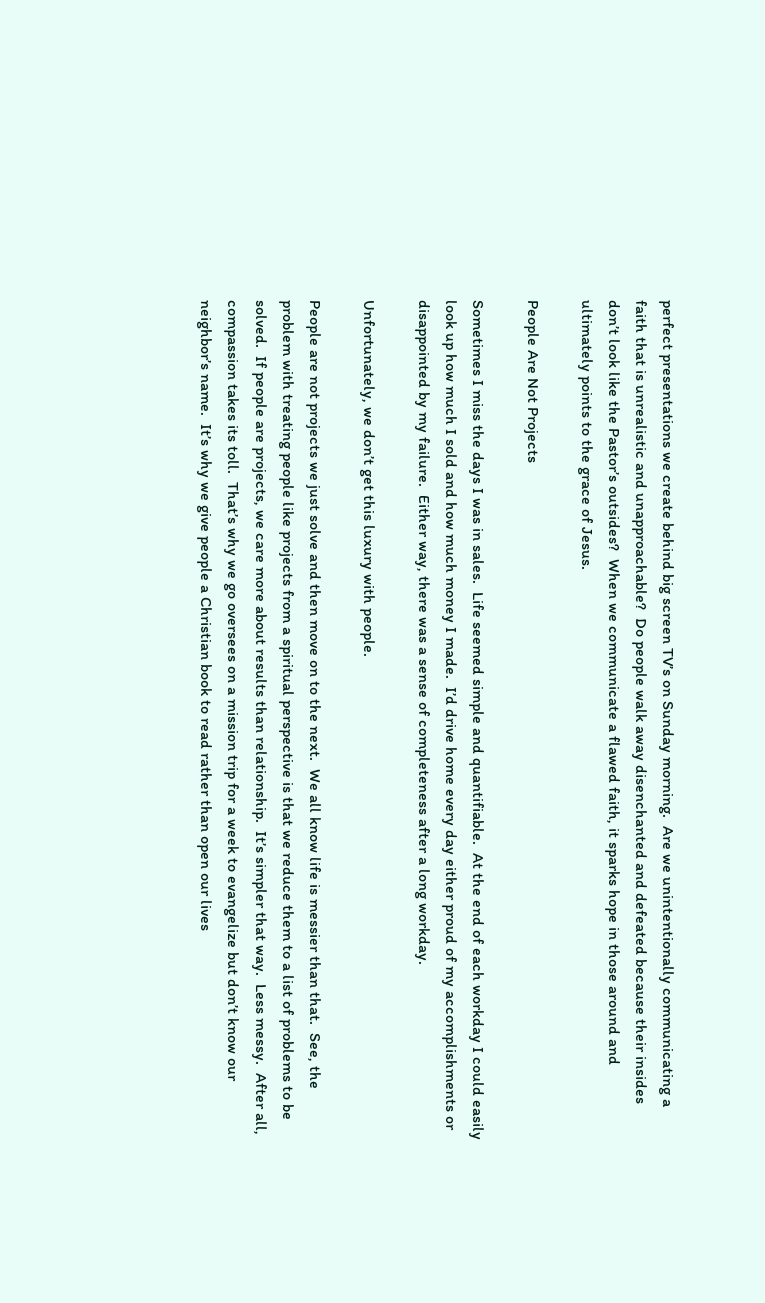perfect presentations we create behind big screen TV’s on Sunday morning.  Are we unintentionally communicating a faith that is unrealistic and unapproachable?  Do people walk away disenchanted and defeated because their insides don’t look like the Pastor’s outsides?  When we communicate a flawed faith, it sparks hope in those around and ultimately points to the grace of Jesus.

People Are Not Projects

Sometimes I miss the days I was in sales.  Life seemed simple and quantifiable.  At the end of each workday I could easily look up how much I sold and how much money I made.  I’d drive home every day either proud of my accomplishments or disappointed by my failure.  Either way, there was a sense of completeness after a long workday.

Unfortunately, we don’t get this luxury with people.

People are not projects we just solve and then move on to the next.  We all know life is messier than that.  See, the problem with treating people like projects from a spiritual perspective is that we reduce them to a list of problems to be solved.  If people are projects, we care more about results than relationship.  It’s simpler that way.  Less messy.  After all, compassion takes its toll.  That’s why we go oversees on a mission trip for a week to evangelize but don’t know our neighbor’s name.  It’s why we give people a Christian book to read rather than open our lives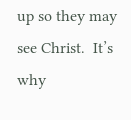up so they may see Christ.  It’s why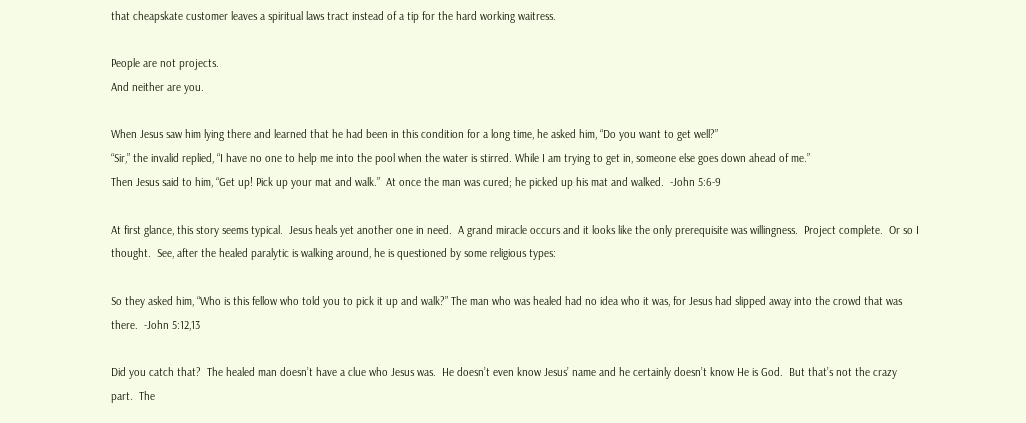that cheapskate customer leaves a spiritual laws tract instead of a tip for the hard working waitress.

People are not projects.
And neither are you.

When Jesus saw him lying there and learned that he had been in this condition for a long time, he asked him, “Do you want to get well?”
“Sir,” the invalid replied, “I have no one to help me into the pool when the water is stirred. While I am trying to get in, someone else goes down ahead of me.”
Then Jesus said to him, “Get up! Pick up your mat and walk.”  At once the man was cured; he picked up his mat and walked.  -John 5:6-9

At first glance, this story seems typical.  Jesus heals yet another one in need.  A grand miracle occurs and it looks like the only prerequisite was willingness.  Project complete.  Or so I thought.  See, after the healed paralytic is walking around, he is questioned by some religious types:

So they asked him, “Who is this fellow who told you to pick it up and walk?” The man who was healed had no idea who it was, for Jesus had slipped away into the crowd that was there.  -John 5:12,13

Did you catch that?  The healed man doesn’t have a clue who Jesus was.  He doesn’t even know Jesus’ name and he certainly doesn’t know He is God.  But that’s not the crazy part.  The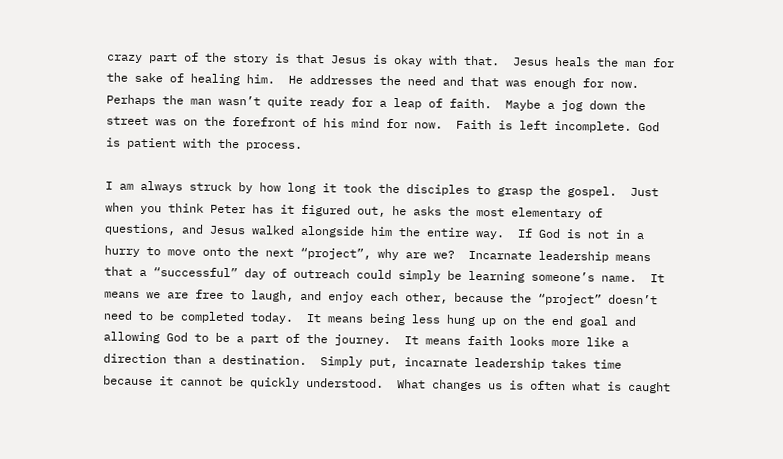crazy part of the story is that Jesus is okay with that.  Jesus heals the man for the sake of healing him.  He addresses the need and that was enough for now.  Perhaps the man wasn’t quite ready for a leap of faith.  Maybe a jog down the street was on the forefront of his mind for now.  Faith is left incomplete. God is patient with the process.

I am always struck by how long it took the disciples to grasp the gospel.  Just when you think Peter has it figured out, he asks the most elementary of questions, and Jesus walked alongside him the entire way.  If God is not in a hurry to move onto the next “project”, why are we?  Incarnate leadership means that a “successful” day of outreach could simply be learning someone’s name.  It means we are free to laugh, and enjoy each other, because the “project” doesn’t need to be completed today.  It means being less hung up on the end goal and allowing God to be a part of the journey.  It means faith looks more like a direction than a destination.  Simply put, incarnate leadership takes time because it cannot be quickly understood.  What changes us is often what is caught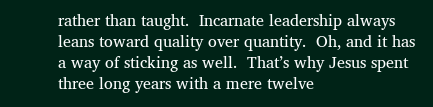rather than taught.  Incarnate leadership always leans toward quality over quantity.  Oh, and it has a way of sticking as well.  That’s why Jesus spent three long years with a mere twelve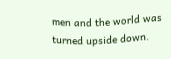men and the world was turned upside down.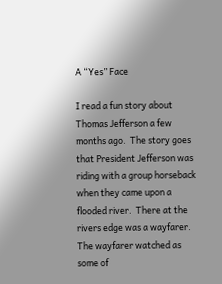A “Yes” Face

I read a fun story about Thomas Jefferson a few months ago.  The story goes that President Jefferson was riding with a group horseback when they came upon a flooded river.  There at the rivers edge was a wayfarer.  The wayfarer watched as some of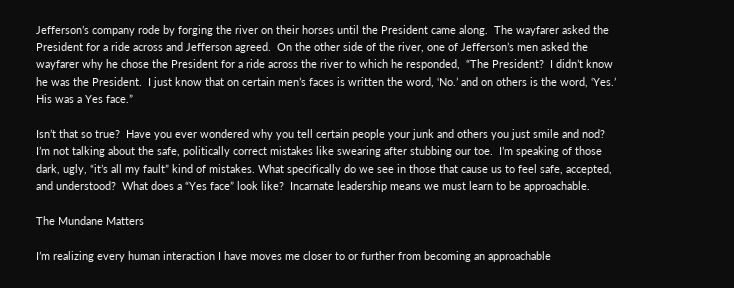Jefferson’s company rode by forging the river on their horses until the President came along.  The wayfarer asked the President for a ride across and Jefferson agreed.  On the other side of the river, one of Jefferson’s men asked the wayfarer why he chose the President for a ride across the river to which he responded,  “The President?  I didn’t know he was the President.  I just know that on certain men’s faces is written the word, ‘No.’ and on others is the word, ‘Yes.’  His was a Yes face.”

Isn’t that so true?  Have you ever wondered why you tell certain people your junk and others you just smile and nod?  I’m not talking about the safe, politically correct mistakes like swearing after stubbing our toe.  I’m speaking of those dark, ugly, “it’s all my fault” kind of mistakes. What specifically do we see in those that cause us to feel safe, accepted, and understood?  What does a “Yes face” look like?  Incarnate leadership means we must learn to be approachable.

The Mundane Matters

I’m realizing every human interaction I have moves me closer to or further from becoming an approachable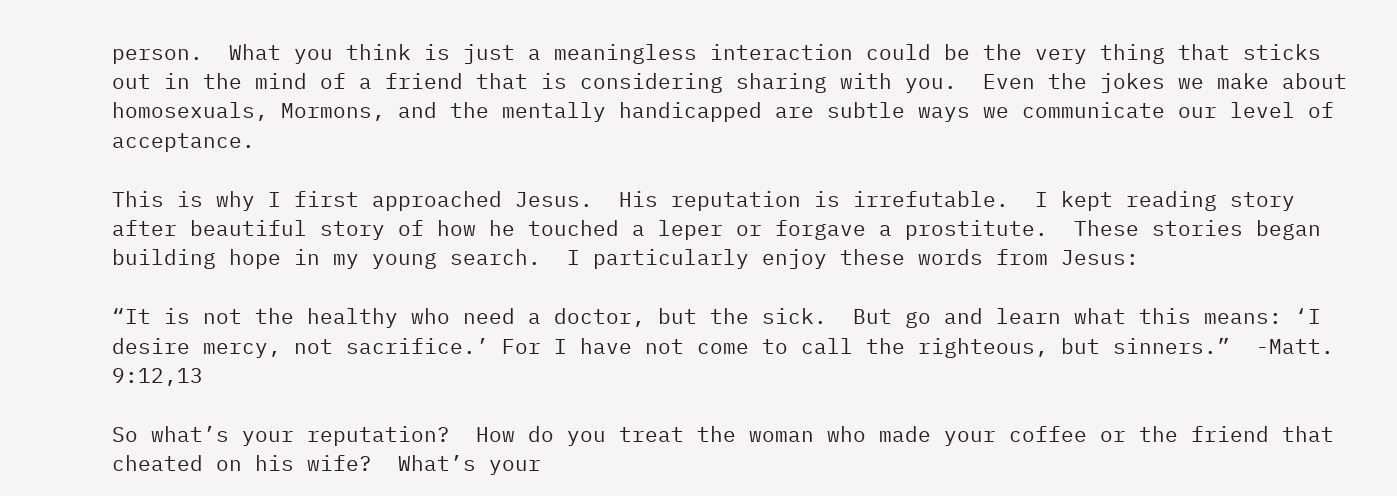person.  What you think is just a meaningless interaction could be the very thing that sticks out in the mind of a friend that is considering sharing with you.  Even the jokes we make about homosexuals, Mormons, and the mentally handicapped are subtle ways we communicate our level of acceptance.

This is why I first approached Jesus.  His reputation is irrefutable.  I kept reading story after beautiful story of how he touched a leper or forgave a prostitute.  These stories began building hope in my young search.  I particularly enjoy these words from Jesus:

“It is not the healthy who need a doctor, but the sick.  But go and learn what this means: ‘I desire mercy, not sacrifice.’ For I have not come to call the righteous, but sinners.”  -Matt. 9:12,13

So what’s your reputation?  How do you treat the woman who made your coffee or the friend that cheated on his wife?  What’s your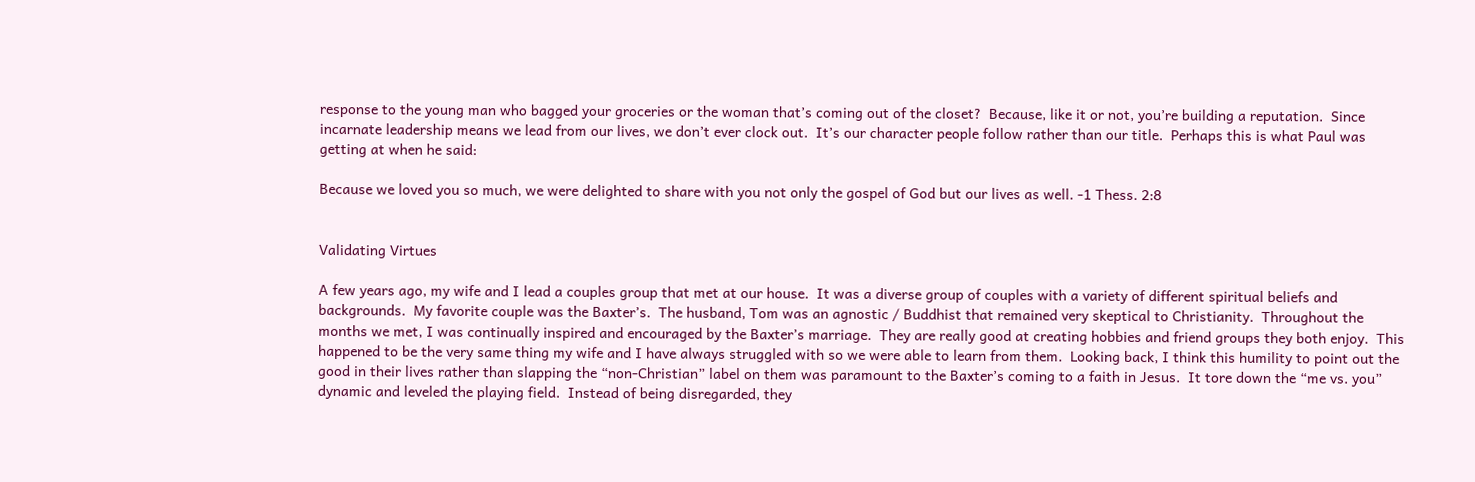response to the young man who bagged your groceries or the woman that’s coming out of the closet?  Because, like it or not, you’re building a reputation.  Since incarnate leadership means we lead from our lives, we don’t ever clock out.  It’s our character people follow rather than our title.  Perhaps this is what Paul was getting at when he said:

Because we loved you so much, we were delighted to share with you not only the gospel of God but our lives as well. -1 Thess. 2:8


Validating Virtues

A few years ago, my wife and I lead a couples group that met at our house.  It was a diverse group of couples with a variety of different spiritual beliefs and backgrounds.  My favorite couple was the Baxter’s.  The husband, Tom was an agnostic / Buddhist that remained very skeptical to Christianity.  Throughout the months we met, I was continually inspired and encouraged by the Baxter’s marriage.  They are really good at creating hobbies and friend groups they both enjoy.  This happened to be the very same thing my wife and I have always struggled with so we were able to learn from them.  Looking back, I think this humility to point out the good in their lives rather than slapping the “non-Christian” label on them was paramount to the Baxter’s coming to a faith in Jesus.  It tore down the “me vs. you” dynamic and leveled the playing field.  Instead of being disregarded, they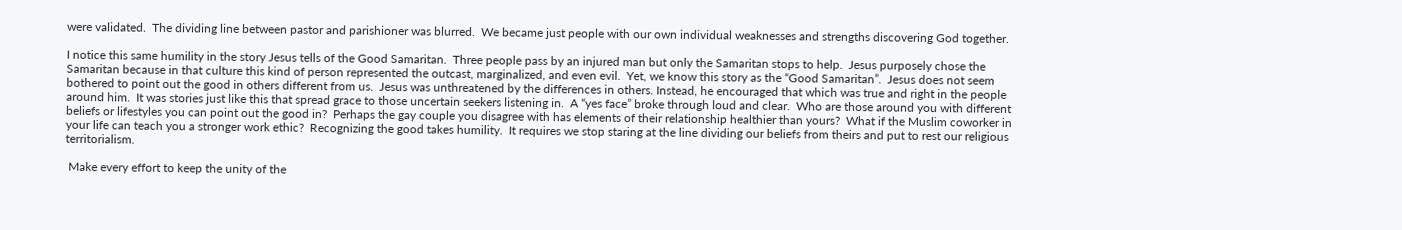were validated.  The dividing line between pastor and parishioner was blurred.  We became just people with our own individual weaknesses and strengths discovering God together.

I notice this same humility in the story Jesus tells of the Good Samaritan.  Three people pass by an injured man but only the Samaritan stops to help.  Jesus purposely chose the Samaritan because in that culture this kind of person represented the outcast, marginalized, and even evil.  Yet, we know this story as the “Good Samaritan”.  Jesus does not seem bothered to point out the good in others different from us.  Jesus was unthreatened by the differences in others. Instead, he encouraged that which was true and right in the people around him.  It was stories just like this that spread grace to those uncertain seekers listening in.  A “yes face” broke through loud and clear.  Who are those around you with different beliefs or lifestyles you can point out the good in?  Perhaps the gay couple you disagree with has elements of their relationship healthier than yours?  What if the Muslim coworker in your life can teach you a stronger work ethic?  Recognizing the good takes humility.  It requires we stop staring at the line dividing our beliefs from theirs and put to rest our religious territorialism.

 Make every effort to keep the unity of the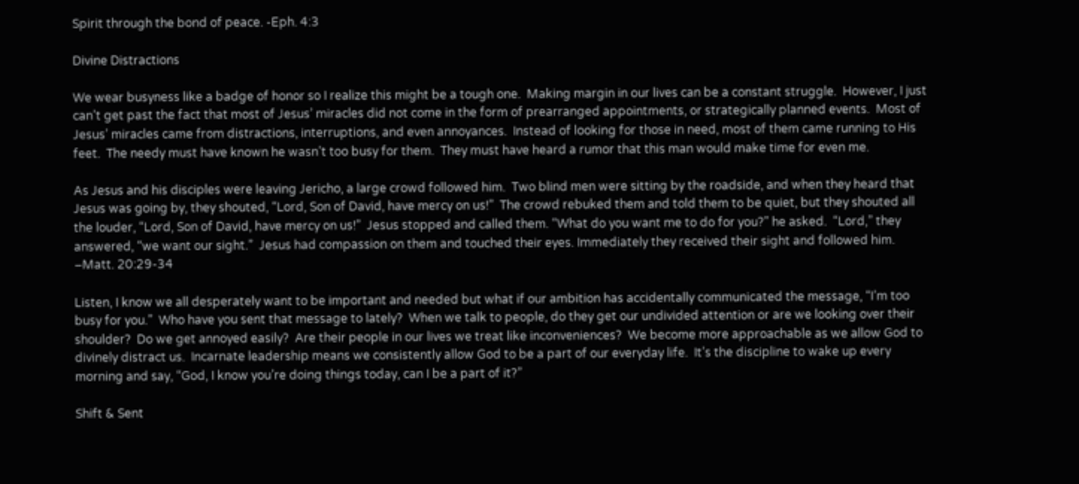Spirit through the bond of peace. -Eph. 4:3

Divine Distractions

We wear busyness like a badge of honor so I realize this might be a tough one.  Making margin in our lives can be a constant struggle.  However, I just can’t get past the fact that most of Jesus’ miracles did not come in the form of prearranged appointments, or strategically planned events.  Most of Jesus’ miracles came from distractions, interruptions, and even annoyances.  Instead of looking for those in need, most of them came running to His feet.  The needy must have known he wasn’t too busy for them.  They must have heard a rumor that this man would make time for even me.

As Jesus and his disciples were leaving Jericho, a large crowd followed him.  Two blind men were sitting by the roadside, and when they heard that Jesus was going by, they shouted, “Lord, Son of David, have mercy on us!”  The crowd rebuked them and told them to be quiet, but they shouted all the louder, “Lord, Son of David, have mercy on us!”  Jesus stopped and called them. “What do you want me to do for you?” he asked.  “Lord,” they answered, “we want our sight.”  Jesus had compassion on them and touched their eyes. Immediately they received their sight and followed him.  –Matt. 20:29-34

Listen, I know we all desperately want to be important and needed but what if our ambition has accidentally communicated the message, “I’m too busy for you.”  Who have you sent that message to lately?  When we talk to people, do they get our undivided attention or are we looking over their shoulder?  Do we get annoyed easily?  Are their people in our lives we treat like inconveniences?  We become more approachable as we allow God to divinely distract us.  Incarnate leadership means we consistently allow God to be a part of our everyday life.  It’s the discipline to wake up every morning and say, “God, I know you’re doing things today, can I be a part of it?”

Shift & Sent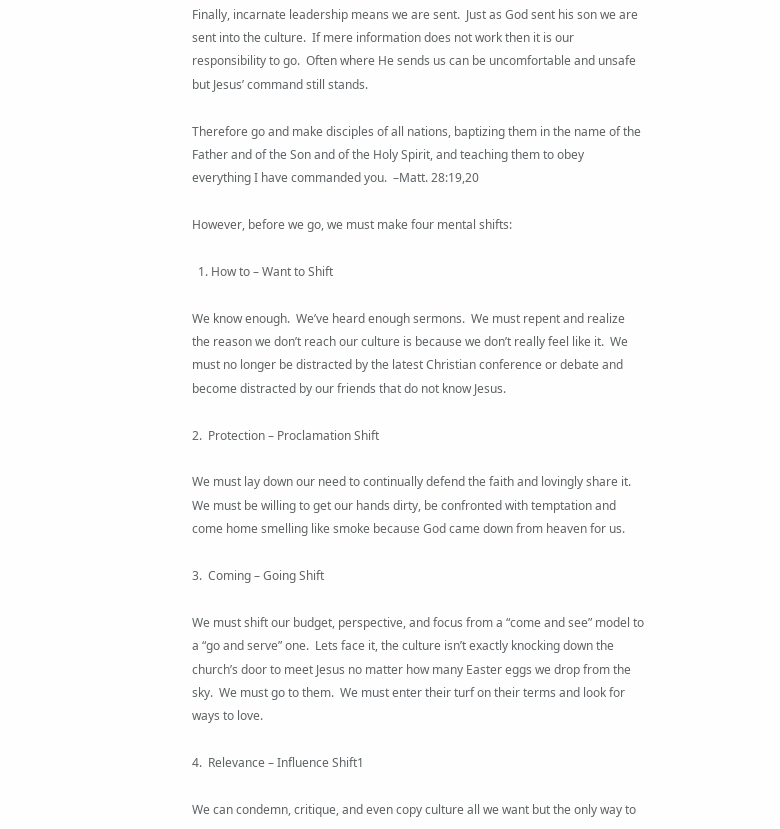Finally, incarnate leadership means we are sent.  Just as God sent his son we are sent into the culture.  If mere information does not work then it is our responsibility to go.  Often where He sends us can be uncomfortable and unsafe but Jesus’ command still stands.

Therefore go and make disciples of all nations, baptizing them in the name of the Father and of the Son and of the Holy Spirit, and teaching them to obey everything I have commanded you.  –Matt. 28:19,20

However, before we go, we must make four mental shifts:

  1. How to – Want to Shift

We know enough.  We’ve heard enough sermons.  We must repent and realize the reason we don’t reach our culture is because we don’t really feel like it.  We must no longer be distracted by the latest Christian conference or debate and become distracted by our friends that do not know Jesus.

2.  Protection – Proclamation Shift

We must lay down our need to continually defend the faith and lovingly share it.  We must be willing to get our hands dirty, be confronted with temptation and come home smelling like smoke because God came down from heaven for us.

3.  Coming – Going Shift

We must shift our budget, perspective, and focus from a “come and see” model to a “go and serve” one.  Lets face it, the culture isn’t exactly knocking down the church’s door to meet Jesus no matter how many Easter eggs we drop from the sky.  We must go to them.  We must enter their turf on their terms and look for ways to love.

4.  Relevance – Influence Shift1

We can condemn, critique, and even copy culture all we want but the only way to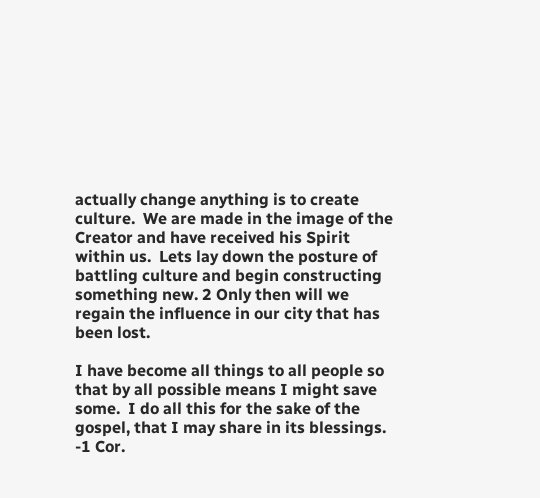actually change anything is to create culture.  We are made in the image of the Creator and have received his Spirit within us.  Lets lay down the posture of battling culture and begin constructing something new. 2 Only then will we regain the influence in our city that has been lost.

I have become all things to all people so that by all possible means I might save some.  I do all this for the sake of the gospel, that I may share in its blessings. -1 Cor.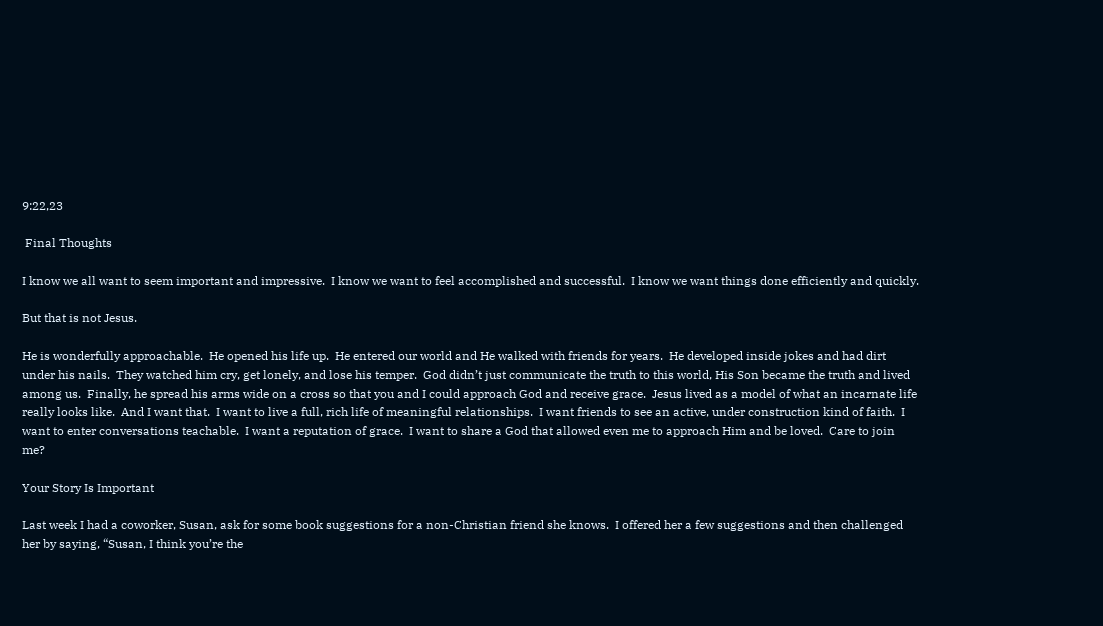9:22,23

 Final Thoughts

I know we all want to seem important and impressive.  I know we want to feel accomplished and successful.  I know we want things done efficiently and quickly.

But that is not Jesus.

He is wonderfully approachable.  He opened his life up.  He entered our world and He walked with friends for years.  He developed inside jokes and had dirt under his nails.  They watched him cry, get lonely, and lose his temper.  God didn’t just communicate the truth to this world, His Son became the truth and lived among us.  Finally, he spread his arms wide on a cross so that you and I could approach God and receive grace.  Jesus lived as a model of what an incarnate life really looks like.  And I want that.  I want to live a full, rich life of meaningful relationships.  I want friends to see an active, under construction kind of faith.  I want to enter conversations teachable.  I want a reputation of grace.  I want to share a God that allowed even me to approach Him and be loved.  Care to join me?

Your Story Is Important

Last week I had a coworker, Susan, ask for some book suggestions for a non-Christian friend she knows.  I offered her a few suggestions and then challenged her by saying, “Susan, I think you’re the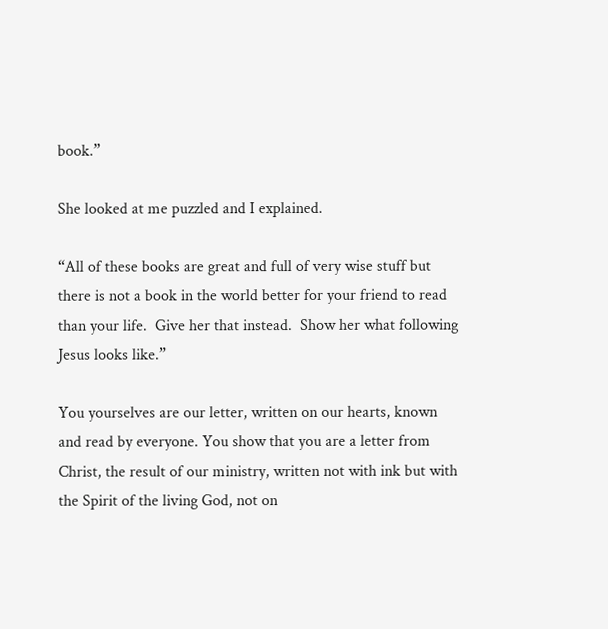book.”

She looked at me puzzled and I explained.

“All of these books are great and full of very wise stuff but there is not a book in the world better for your friend to read than your life.  Give her that instead.  Show her what following Jesus looks like.”

You yourselves are our letter, written on our hearts, known and read by everyone. You show that you are a letter from Christ, the result of our ministry, written not with ink but with the Spirit of the living God, not on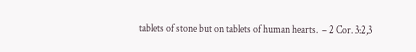tablets of stone but on tablets of human hearts.  – 2 Cor. 3:2,3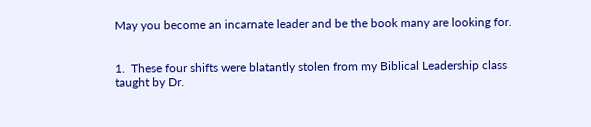May you become an incarnate leader and be the book many are looking for.


1.  These four shifts were blatantly stolen from my Biblical Leadership class taught by Dr.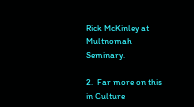Rick McKinley at Multnomah Seminary.

2.  Far more on this in Culture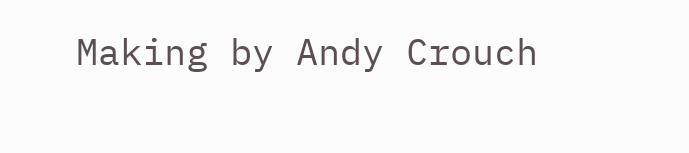Making by Andy Crouch